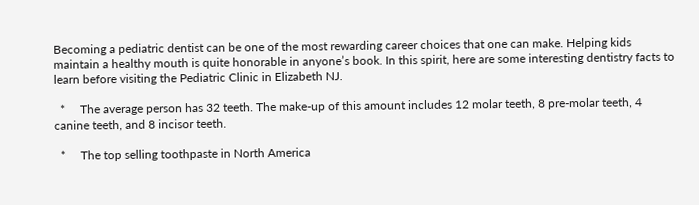Becoming a pediatric dentist can be one of the most rewarding career choices that one can make. Helping kids maintain a healthy mouth is quite honorable in anyone’s book. In this spirit, here are some interesting dentistry facts to learn before visiting the Pediatric Clinic in Elizabeth NJ.

  *     The average person has 32 teeth. The make-up of this amount includes 12 molar teeth, 8 pre-molar teeth, 4 canine teeth, and 8 incisor teeth.

  *     The top selling toothpaste in North America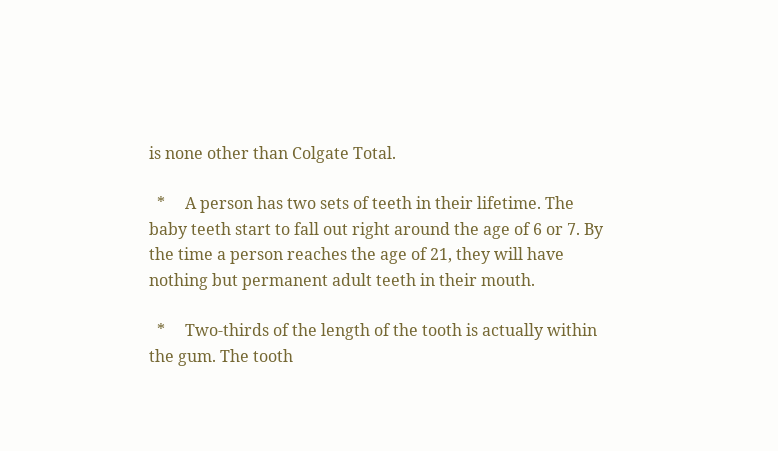is none other than Colgate Total.

  *     A person has two sets of teeth in their lifetime. The baby teeth start to fall out right around the age of 6 or 7. By the time a person reaches the age of 21, they will have nothing but permanent adult teeth in their mouth.

  *     Two-thirds of the length of the tooth is actually within the gum. The tooth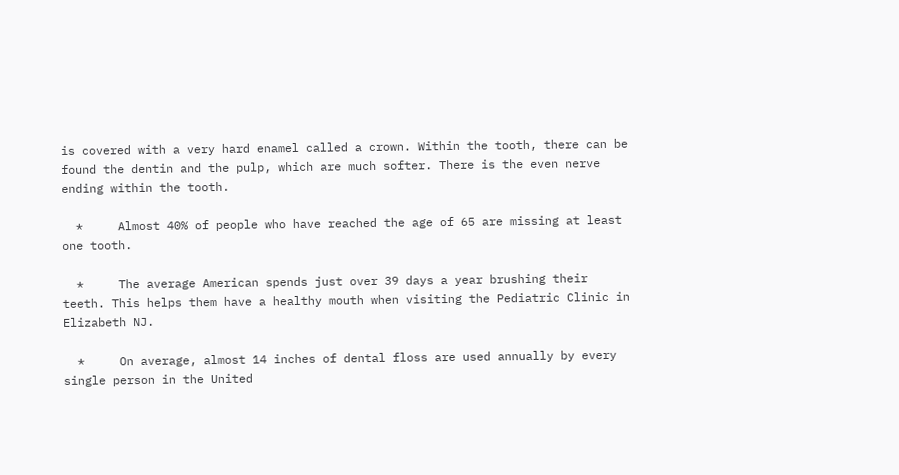is covered with a very hard enamel called a crown. Within the tooth, there can be found the dentin and the pulp, which are much softer. There is the even nerve ending within the tooth.

  *     Almost 40% of people who have reached the age of 65 are missing at least one tooth.

  *     The average American spends just over 39 days a year brushing their teeth. This helps them have a healthy mouth when visiting the Pediatric Clinic in Elizabeth NJ.

  *     On average, almost 14 inches of dental floss are used annually by every single person in the United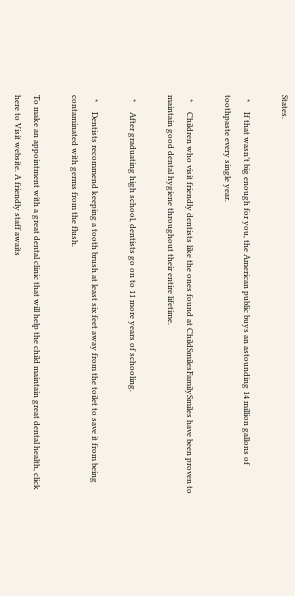States.

  *     If that wasn’t big enough for you, the American public buys an astounding 14 million gallons of toothpaste every single year.

  *     Children who visit friendly dentists like the ones found at ChildSmilesFamilySmiles have been proven to maintain good dental hygiene throughout their entire lifetime.

  *     After graduating high school, dentists go on to 11 more years of schooling.

  *     Dentists recommend keeping a tooth brush at least six feet away from the toilet to save it from being contaminated with germs from the flush.

To make an appointment with a great dental clinic that will help the child maintain great dental health, click here to Visit website. A friendly staff awaits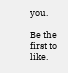you.

Be the first to like.